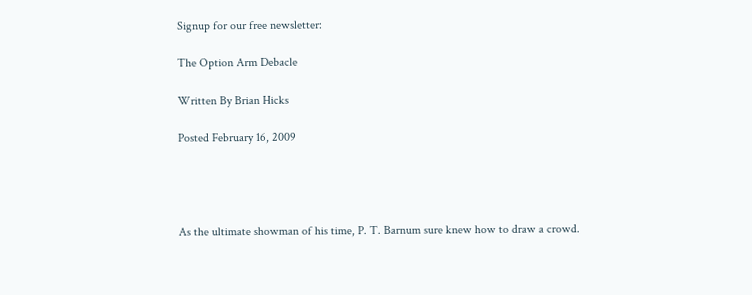Signup for our free newsletter:

The Option Arm Debacle

Written By Brian Hicks

Posted February 16, 2009




As the ultimate showman of his time, P. T. Barnum sure knew how to draw a crowd.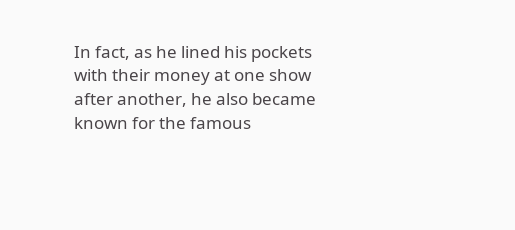In fact, as he lined his pockets with their money at one show after another, he also became known for the famous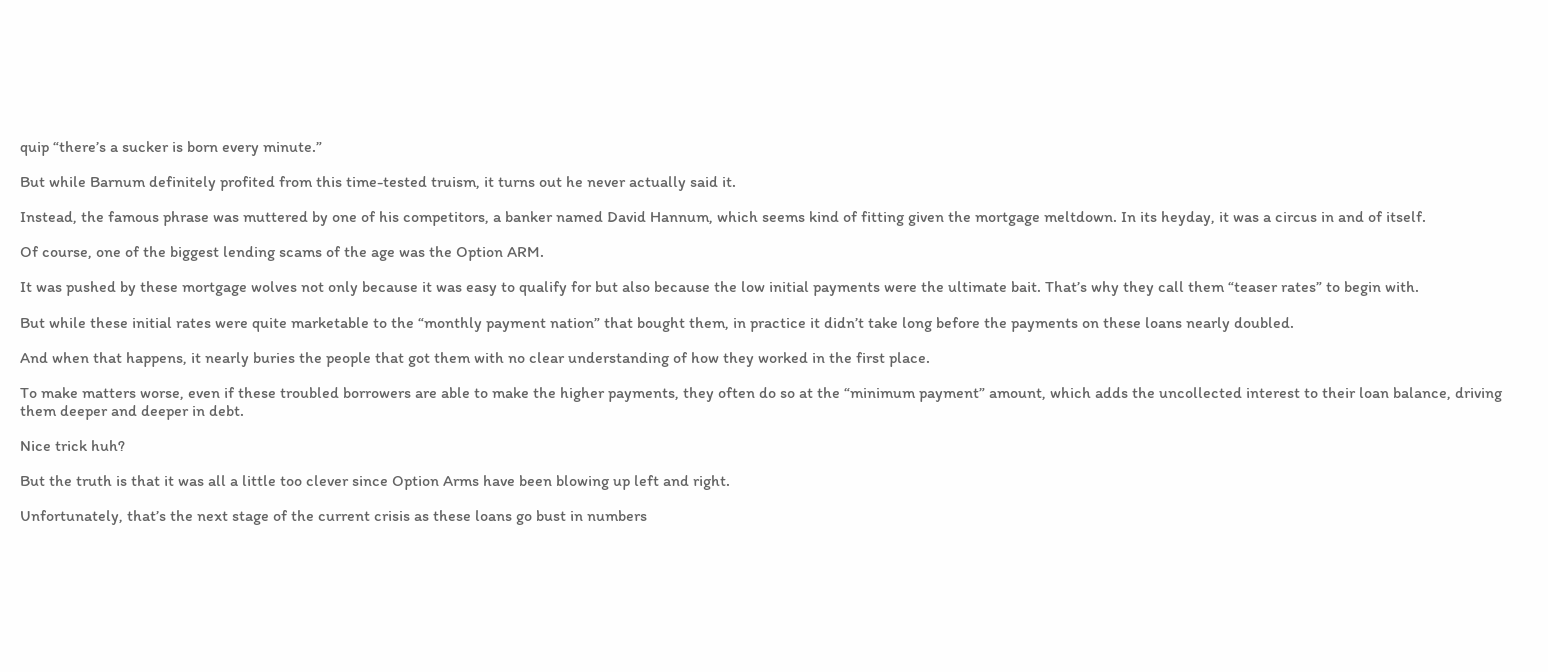quip “there’s a sucker is born every minute.”

But while Barnum definitely profited from this time-tested truism, it turns out he never actually said it.

Instead, the famous phrase was muttered by one of his competitors, a banker named David Hannum, which seems kind of fitting given the mortgage meltdown. In its heyday, it was a circus in and of itself.

Of course, one of the biggest lending scams of the age was the Option ARM.

It was pushed by these mortgage wolves not only because it was easy to qualify for but also because the low initial payments were the ultimate bait. That’s why they call them “teaser rates” to begin with.

But while these initial rates were quite marketable to the “monthly payment nation” that bought them, in practice it didn’t take long before the payments on these loans nearly doubled.

And when that happens, it nearly buries the people that got them with no clear understanding of how they worked in the first place.

To make matters worse, even if these troubled borrowers are able to make the higher payments, they often do so at the “minimum payment” amount, which adds the uncollected interest to their loan balance, driving them deeper and deeper in debt.

Nice trick huh?

But the truth is that it was all a little too clever since Option Arms have been blowing up left and right.

Unfortunately, that’s the next stage of the current crisis as these loans go bust in numbers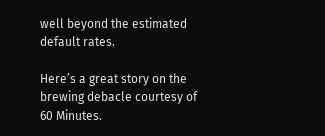well beyond the estimated default rates.

Here’s a great story on the brewing debacle courtesy of 60 Minutes.